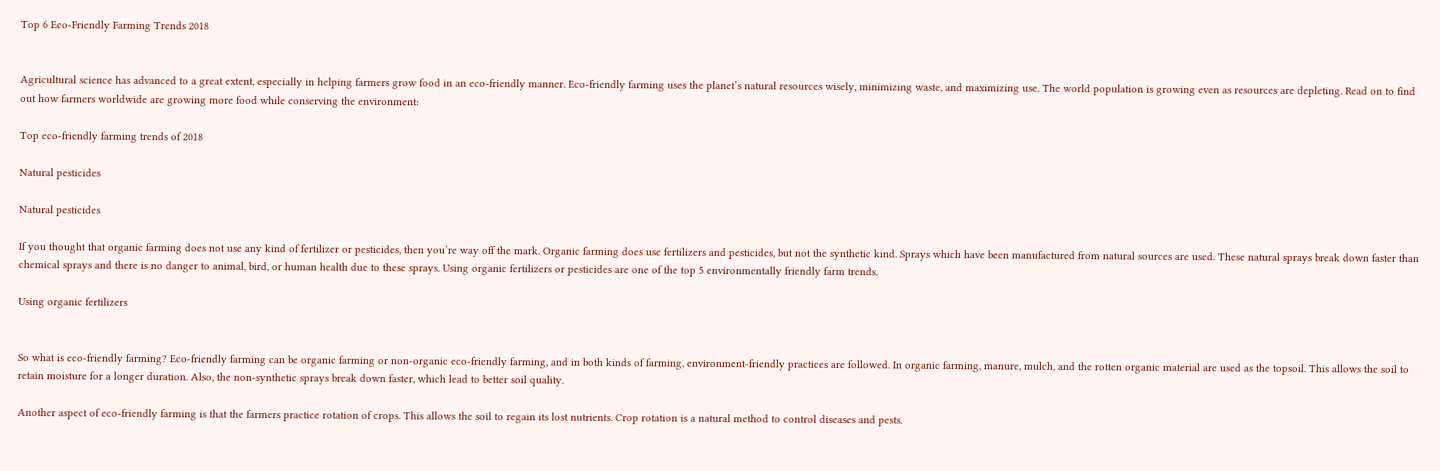Top 6 Eco-Friendly Farming Trends 2018


Agricultural science has advanced to a great extent, especially in helping farmers grow food in an eco-friendly manner. Eco-friendly farming uses the planet’s natural resources wisely, minimizing waste, and maximizing use. The world population is growing even as resources are depleting. Read on to find out how farmers worldwide are growing more food while conserving the environment:

Top eco-friendly farming trends of 2018

Natural pesticides

Natural pesticides

If you thought that organic farming does not use any kind of fertilizer or pesticides, then you’re way off the mark. Organic farming does use fertilizers and pesticides, but not the synthetic kind. Sprays which have been manufactured from natural sources are used. These natural sprays break down faster than chemical sprays and there is no danger to animal, bird, or human health due to these sprays. Using organic fertilizers or pesticides are one of the top 5 environmentally friendly farm trends.

Using organic fertilizers


So what is eco-friendly farming? Eco-friendly farming can be organic farming or non-organic eco-friendly farming, and in both kinds of farming, environment-friendly practices are followed. In organic farming, manure, mulch, and the rotten organic material are used as the topsoil. This allows the soil to retain moisture for a longer duration. Also, the non-synthetic sprays break down faster, which lead to better soil quality.

Another aspect of eco-friendly farming is that the farmers practice rotation of crops. This allows the soil to regain its lost nutrients. Crop rotation is a natural method to control diseases and pests.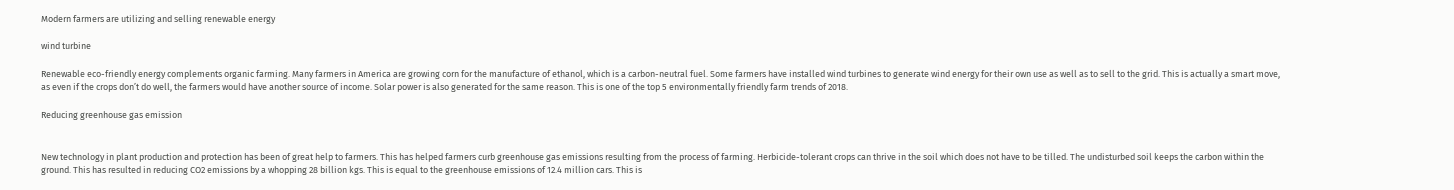Modern farmers are utilizing and selling renewable energy

wind turbine

Renewable eco-friendly energy complements organic farming. Many farmers in America are growing corn for the manufacture of ethanol, which is a carbon-neutral fuel. Some farmers have installed wind turbines to generate wind energy for their own use as well as to sell to the grid. This is actually a smart move, as even if the crops don’t do well, the farmers would have another source of income. Solar power is also generated for the same reason. This is one of the top 5 environmentally friendly farm trends of 2018.

Reducing greenhouse gas emission


New technology in plant production and protection has been of great help to farmers. This has helped farmers curb greenhouse gas emissions resulting from the process of farming. Herbicide-tolerant crops can thrive in the soil which does not have to be tilled. The undisturbed soil keeps the carbon within the ground. This has resulted in reducing CO2 emissions by a whopping 28 billion kgs. This is equal to the greenhouse emissions of 12.4 million cars. This is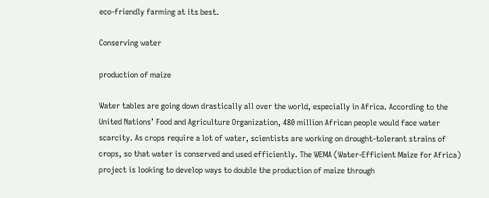eco-friendly farming at its best.

Conserving water

production of maize

Water tables are going down drastically all over the world, especially in Africa. According to the United Nations’ Food and Agriculture Organization, 480 million African people would face water scarcity. As crops require a lot of water, scientists are working on drought-tolerant strains of crops, so that water is conserved and used efficiently. The WEMA (Water-Efficient Maize for Africa) project is looking to develop ways to double the production of maize through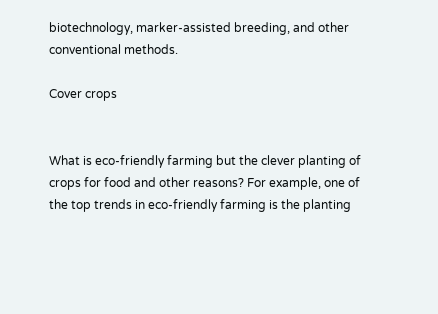biotechnology, marker-assisted breeding, and other conventional methods.

Cover crops


What is eco-friendly farming but the clever planting of crops for food and other reasons? For example, one of the top trends in eco-friendly farming is the planting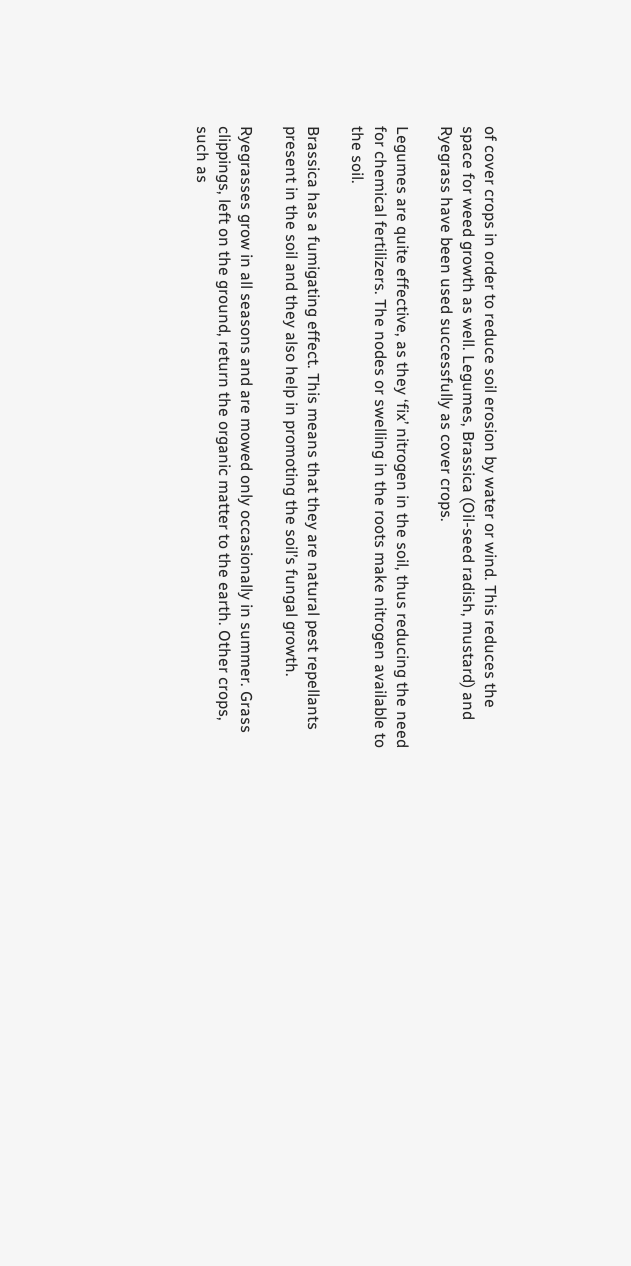of cover crops in order to reduce soil erosion by water or wind. This reduces the space for weed growth as well. Legumes, Brassica (Oil-seed radish, mustard) and Ryegrass have been used successfully as cover crops.

Legumes are quite effective, as they ‘fix’ nitrogen in the soil, thus reducing the need for chemical fertilizers. The nodes or swelling in the roots make nitrogen available to the soil.

Brassica has a fumigating effect. This means that they are natural pest repellants present in the soil and they also help in promoting the soil’s fungal growth.

Ryegrasses grow in all seasons and are mowed only occasionally in summer. Grass clippings, left on the ground, return the organic matter to the earth. Other crops, such as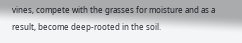vines, compete with the grasses for moisture and as a result, become deep-rooted in the soil.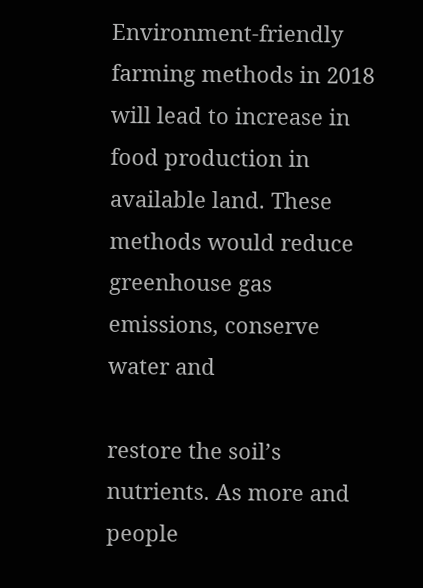Environment-friendly farming methods in 2018 will lead to increase in food production in available land. These methods would reduce greenhouse gas emissions, conserve water and

restore the soil’s nutrients. As more and people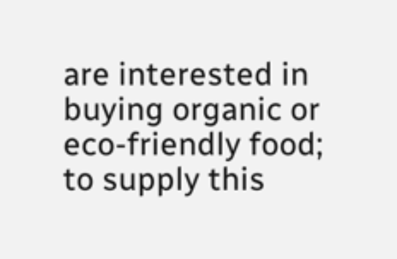are interested in buying organic or eco-friendly food; to supply this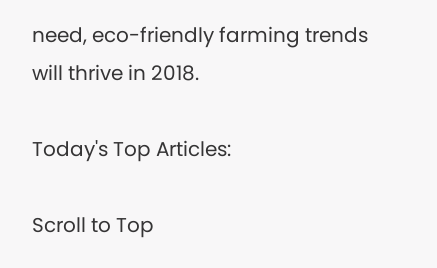need, eco-friendly farming trends will thrive in 2018.

Today's Top Articles:

Scroll to Top